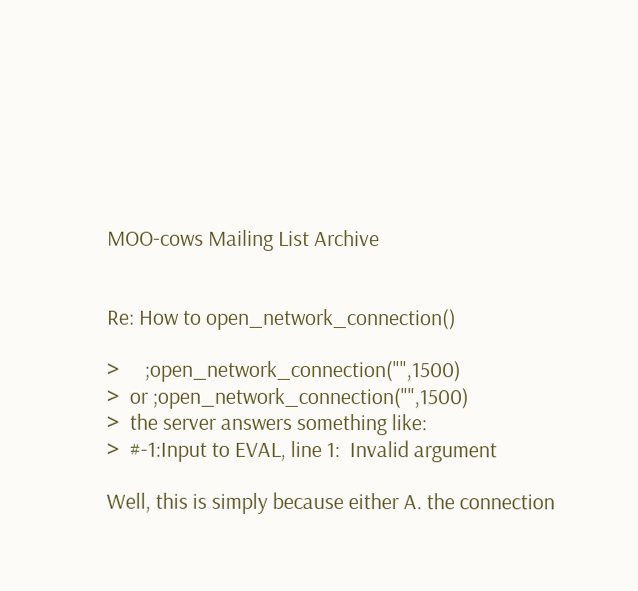MOO-cows Mailing List Archive


Re: How to open_network_connection()

>     ;open_network_connection("",1500)
>  or ;open_network_connection("",1500)
>  the server answers something like:
>  #-1:Input to EVAL, line 1:  Invalid argument

Well, this is simply because either A. the connection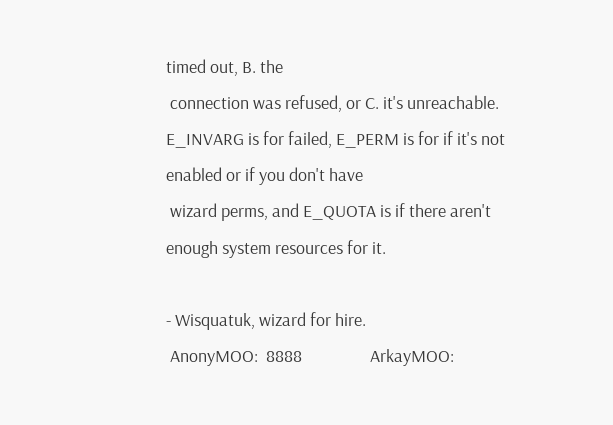timed out, B. the
 connection was refused, or C. it's unreachable.
E_INVARG is for failed, E_PERM is for if it's not enabled or if you don't have
 wizard perms, and E_QUOTA is if there aren't enough system resources for it.

- Wisquatuk, wizard for hire.
 AnonyMOO:  8888                 ArkayMOO: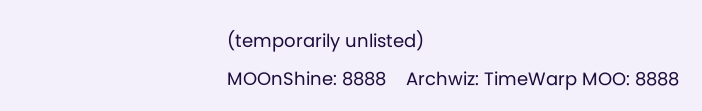(temporarily unlisted)
MOOnShine: 8888    Archwiz: TimeWarp MOO: 8888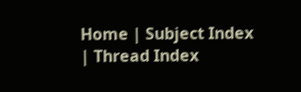Home | Subject Index | Thread Index